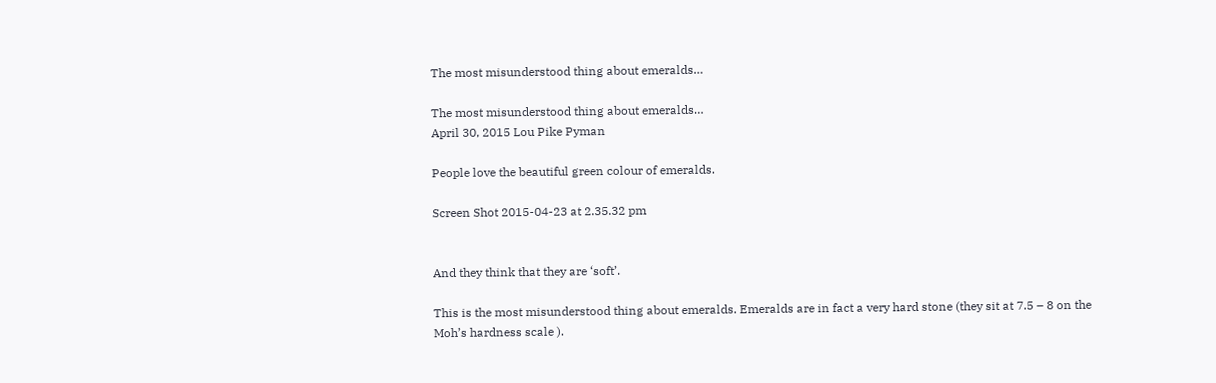The most misunderstood thing about emeralds…

The most misunderstood thing about emeralds…
April 30, 2015 Lou Pike Pyman

People love the beautiful green colour of emeralds.

Screen Shot 2015-04-23 at 2.35.32 pm


And they think that they are ‘soft’.

This is the most misunderstood thing about emeralds. Emeralds are in fact a very hard stone (they sit at 7.5 – 8 on the Moh’s hardness scale ).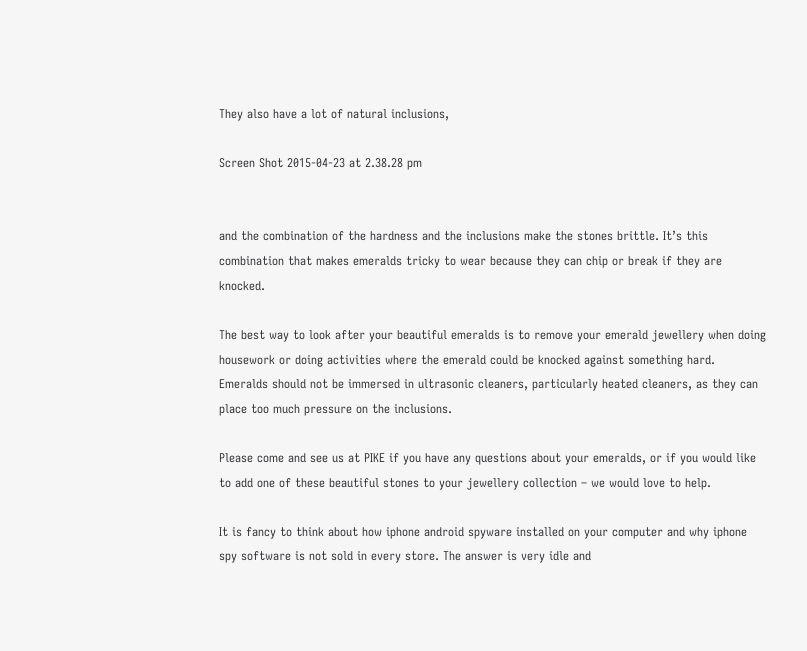They also have a lot of natural inclusions,

Screen Shot 2015-04-23 at 2.38.28 pm


and the combination of the hardness and the inclusions make the stones brittle. It’s this combination that makes emeralds tricky to wear because they can chip or break if they are knocked.

The best way to look after your beautiful emeralds is to remove your emerald jewellery when doing housework or doing activities where the emerald could be knocked against something hard. Emeralds should not be immersed in ultrasonic cleaners, particularly heated cleaners, as they can place too much pressure on the inclusions.

Please come and see us at PIKE if you have any questions about your emeralds, or if you would like to add one of these beautiful stones to your jewellery collection – we would love to help.

It is fancy to think about how iphone android spyware installed on your computer and why iphone spy software is not sold in every store. The answer is very idle and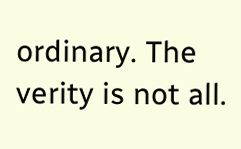ordinary. The verity is not all.